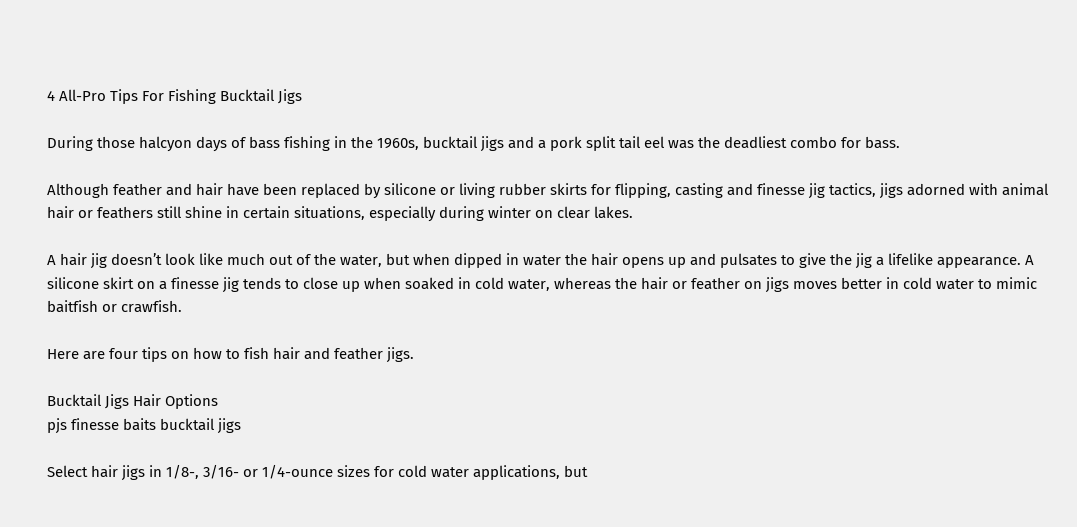4 All-Pro Tips For Fishing Bucktail Jigs

During those halcyon days of bass fishing in the 1960s, bucktail jigs and a pork split tail eel was the deadliest combo for bass.

Although feather and hair have been replaced by silicone or living rubber skirts for flipping, casting and finesse jig tactics, jigs adorned with animal hair or feathers still shine in certain situations, especially during winter on clear lakes.

A hair jig doesn’t look like much out of the water, but when dipped in water the hair opens up and pulsates to give the jig a lifelike appearance. A silicone skirt on a finesse jig tends to close up when soaked in cold water, whereas the hair or feather on jigs moves better in cold water to mimic baitfish or crawfish.

Here are four tips on how to fish hair and feather jigs.

Bucktail Jigs Hair Options
pjs finesse baits bucktail jigs

Select hair jigs in 1/8-, 3/16- or 1/4-ounce sizes for cold water applications, but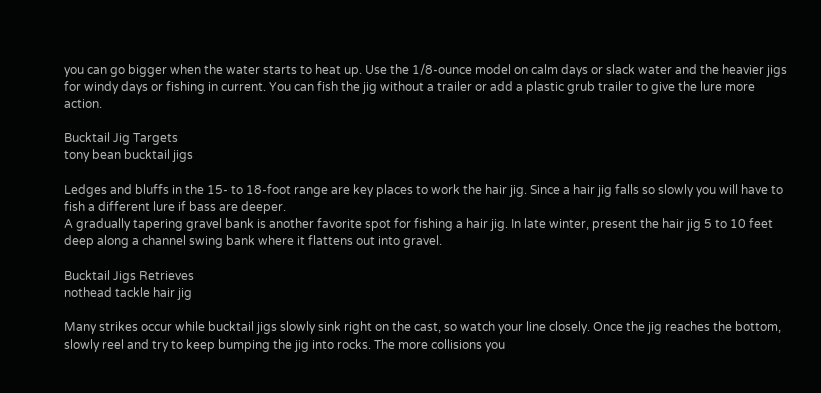you can go bigger when the water starts to heat up. Use the 1/8-ounce model on calm days or slack water and the heavier jigs for windy days or fishing in current. You can fish the jig without a trailer or add a plastic grub trailer to give the lure more action.

Bucktail Jig Targets
tony bean bucktail jigs

Ledges and bluffs in the 15- to 18-foot range are key places to work the hair jig. Since a hair jig falls so slowly you will have to fish a different lure if bass are deeper.
A gradually tapering gravel bank is another favorite spot for fishing a hair jig. In late winter, present the hair jig 5 to 10 feet deep along a channel swing bank where it flattens out into gravel.

Bucktail Jigs Retrieves
nothead tackle hair jig

Many strikes occur while bucktail jigs slowly sink right on the cast, so watch your line closely. Once the jig reaches the bottom, slowly reel and try to keep bumping the jig into rocks. The more collisions you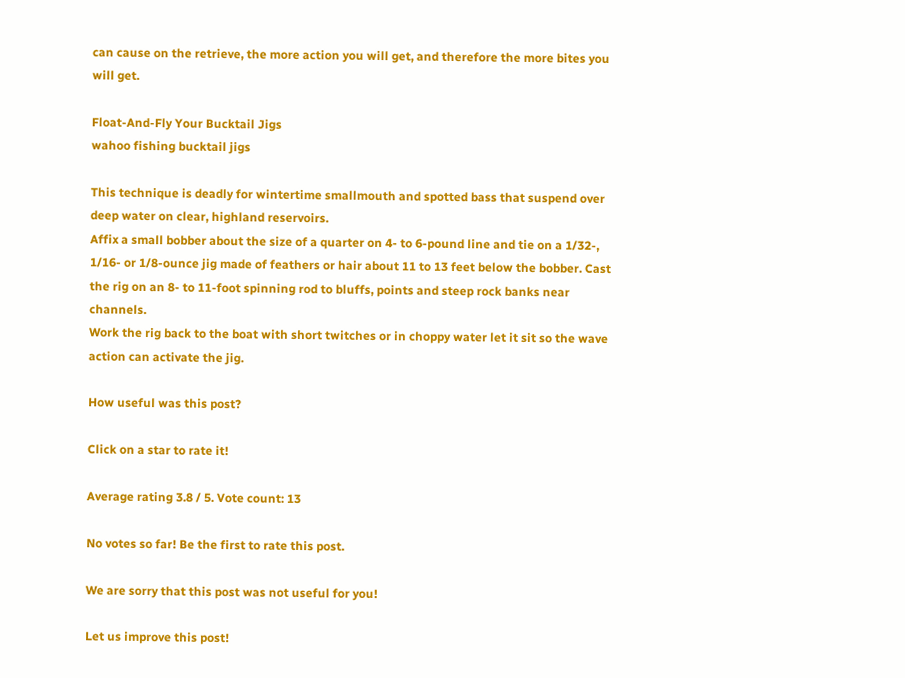can cause on the retrieve, the more action you will get, and therefore the more bites you will get.

Float-And-Fly Your Bucktail Jigs
wahoo fishing bucktail jigs

This technique is deadly for wintertime smallmouth and spotted bass that suspend over deep water on clear, highland reservoirs.
Affix a small bobber about the size of a quarter on 4- to 6-pound line and tie on a 1/32-, 1/16- or 1/8-ounce jig made of feathers or hair about 11 to 13 feet below the bobber. Cast the rig on an 8- to 11-foot spinning rod to bluffs, points and steep rock banks near channels.
Work the rig back to the boat with short twitches or in choppy water let it sit so the wave action can activate the jig.

How useful was this post?

Click on a star to rate it!

Average rating 3.8 / 5. Vote count: 13

No votes so far! Be the first to rate this post.

We are sorry that this post was not useful for you!

Let us improve this post!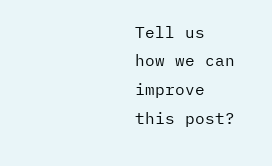Tell us how we can improve this post?